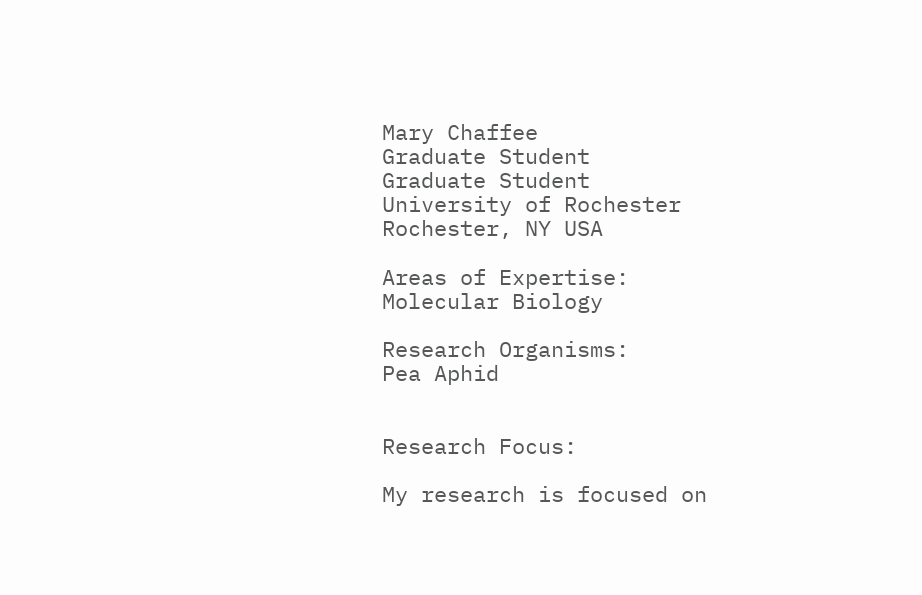Mary Chaffee
Graduate Student
Graduate Student
University of Rochester
Rochester, NY USA

Areas of Expertise:
Molecular Biology

Research Organisms:
Pea Aphid


Research Focus:

My research is focused on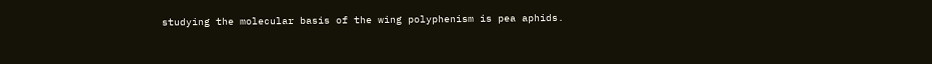studying the molecular basis of the wing polyphenism is pea aphids.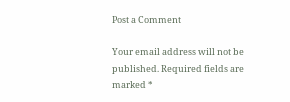Post a Comment

Your email address will not be published. Required fields are marked *